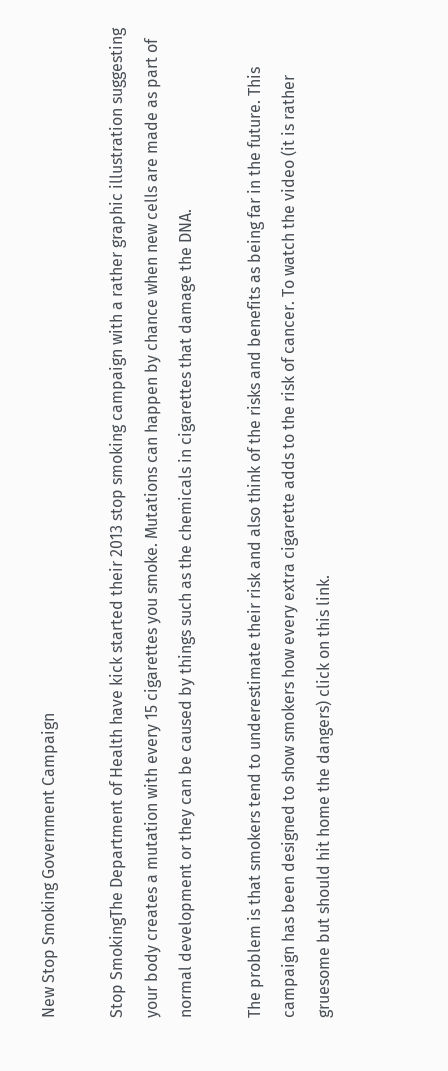New Stop Smoking Government Campaign

Stop SmokingThe Department of Health have kick started their 2013 stop smoking campaign with a rather graphic illustration suggesting your body creates a mutation with every 15 cigarettes you smoke. Mutations can happen by chance when new cells are made as part of normal development or they can be caused by things such as the chemicals in cigarettes that damage the DNA.

The problem is that smokers tend to underestimate their risk and also think of the risks and benefits as being far in the future. This campaign has been designed to show smokers how every extra cigarette adds to the risk of cancer. To watch the video (it is rather gruesome but should hit home the dangers) click on this link.